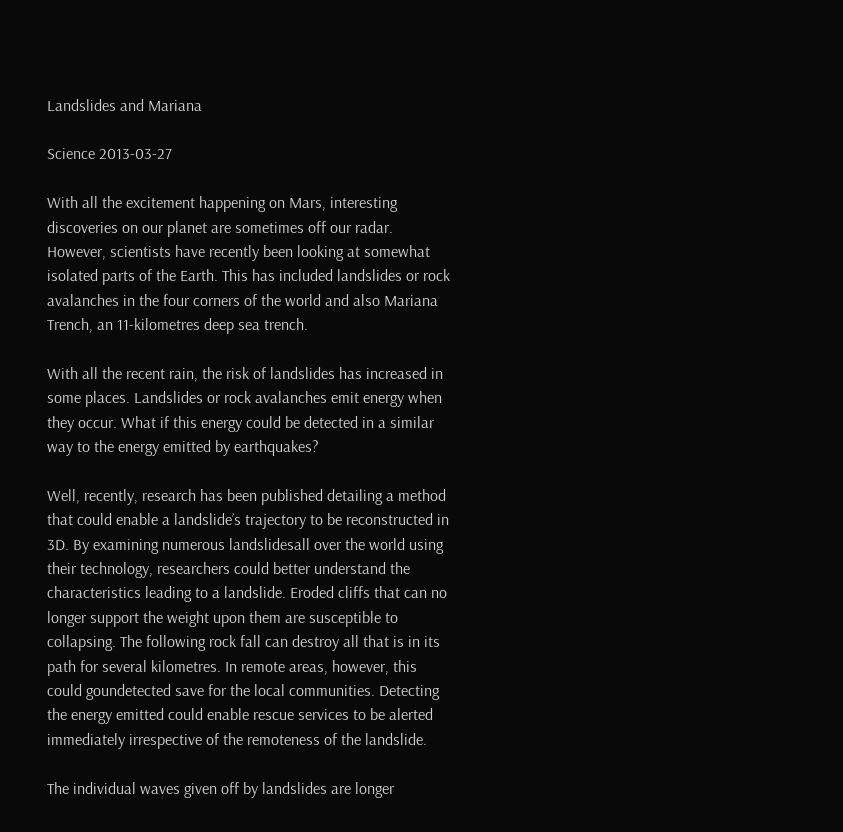Landslides and Mariana

Science 2013-03-27

With all the excitement happening on Mars, interesting discoveries on our planet are sometimes off our radar. However, scientists have recently been looking at somewhat isolated parts of the Earth. This has included landslides or rock avalanches in the four corners of the world and also Mariana Trench, an 11-kilometres deep sea trench.

With all the recent rain, the risk of landslides has increased in some places. Landslides or rock avalanches emit energy when they occur. What if this energy could be detected in a similar way to the energy emitted by earthquakes?

Well, recently, research has been published detailing a method that could enable a landslide’s trajectory to be reconstructed in 3D. By examining numerous landslidesall over the world using their technology, researchers could better understand the characteristics leading to a landslide. Eroded cliffs that can no longer support the weight upon them are susceptible to collapsing. The following rock fall can destroy all that is in its path for several kilometres. In remote areas, however, this could goundetected save for the local communities. Detecting the energy emitted could enable rescue services to be alerted immediately irrespective of the remoteness of the landslide.

The individual waves given off by landslides are longer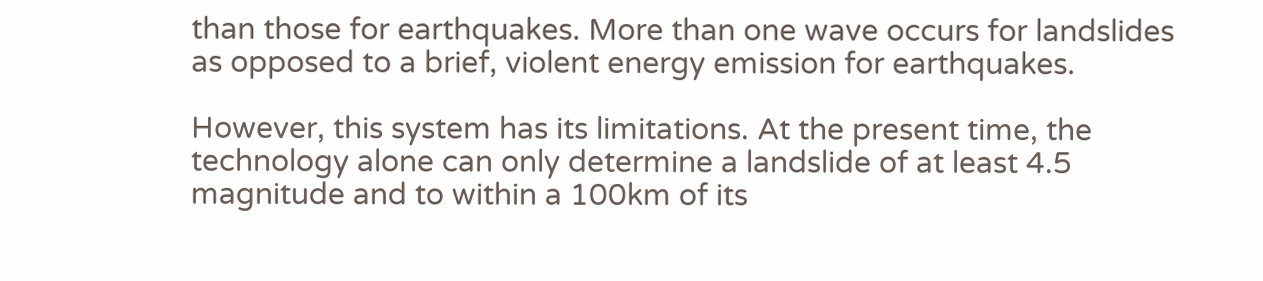than those for earthquakes. More than one wave occurs for landslides as opposed to a brief, violent energy emission for earthquakes.

However, this system has its limitations. At the present time, the technology alone can only determine a landslide of at least 4.5 magnitude and to within a 100km of its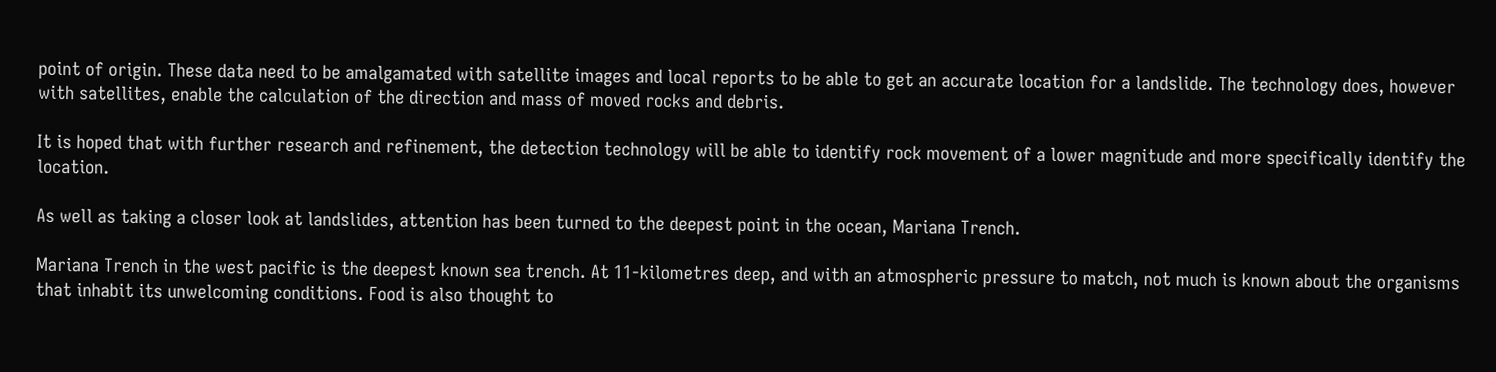point of origin. These data need to be amalgamated with satellite images and local reports to be able to get an accurate location for a landslide. The technology does, however with satellites, enable the calculation of the direction and mass of moved rocks and debris.

It is hoped that with further research and refinement, the detection technology will be able to identify rock movement of a lower magnitude and more specifically identify the location.

As well as taking a closer look at landslides, attention has been turned to the deepest point in the ocean, Mariana Trench.

Mariana Trench in the west pacific is the deepest known sea trench. At 11-kilometres deep, and with an atmospheric pressure to match, not much is known about the organisms that inhabit its unwelcoming conditions. Food is also thought to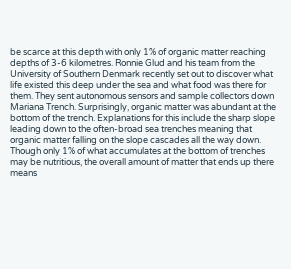be scarce at this depth with only 1% of organic matter reaching depths of 3-6 kilometres. Ronnie Glud and his team from the University of Southern Denmark recently set out to discover what life existed this deep under the sea and what food was there for them. They sent autonomous sensors and sample collectors down Mariana Trench. Surprisingly, organic matter was abundant at the bottom of the trench. Explanations for this include the sharp slope leading down to the often-broad sea trenches meaning that organic matter falling on the slope cascades all the way down. Though only 1% of what accumulates at the bottom of trenches may be nutritious, the overall amount of matter that ends up there means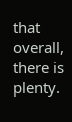that overall, there is plenty.